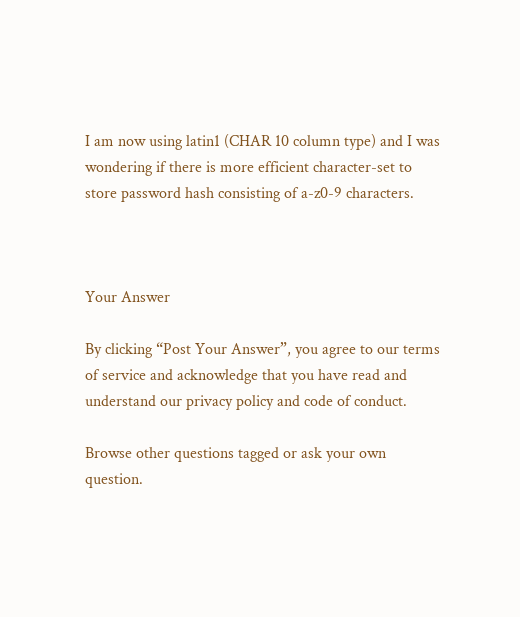I am now using latin1 (CHAR 10 column type) and I was wondering if there is more efficient character-set to store password hash consisting of a-z0-9 characters.



Your Answer

By clicking “Post Your Answer”, you agree to our terms of service and acknowledge that you have read and understand our privacy policy and code of conduct.

Browse other questions tagged or ask your own question.